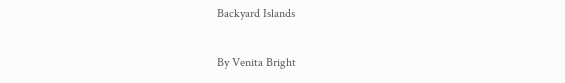Backyard Islands

By Venita Bright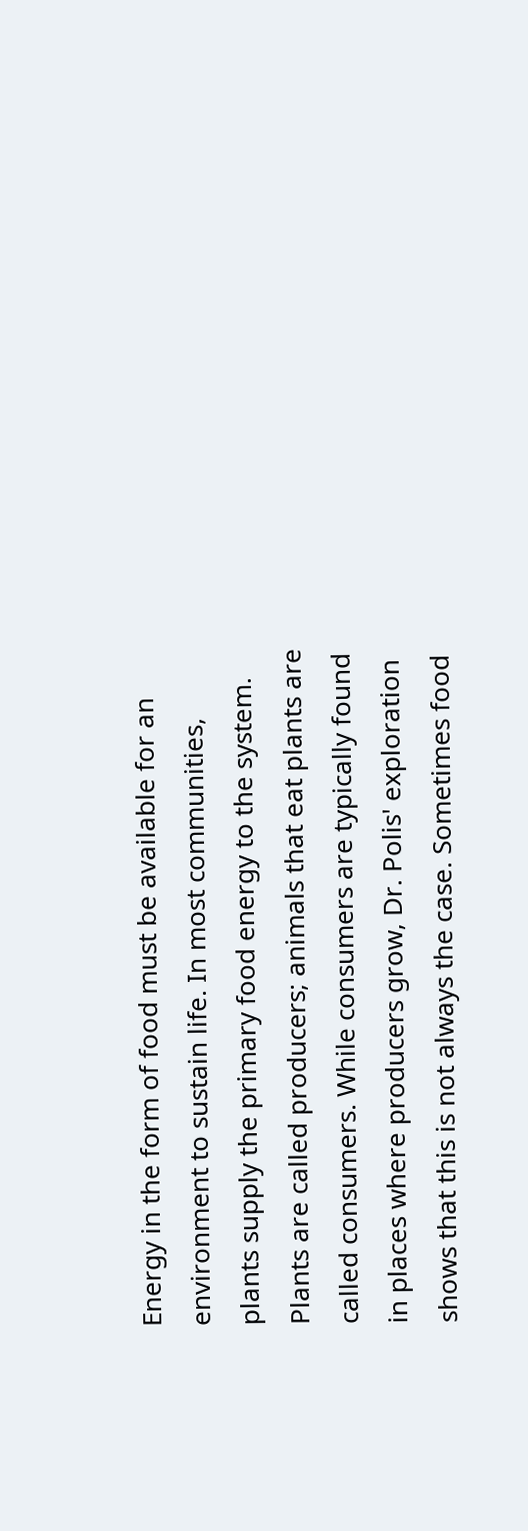Energy in the form of food must be available for an environment to sustain life. In most communities, plants supply the primary food energy to the system. Plants are called producers; animals that eat plants are called consumers. While consumers are typically found in places where producers grow, Dr. Polis' exploration shows that this is not always the case. Sometimes food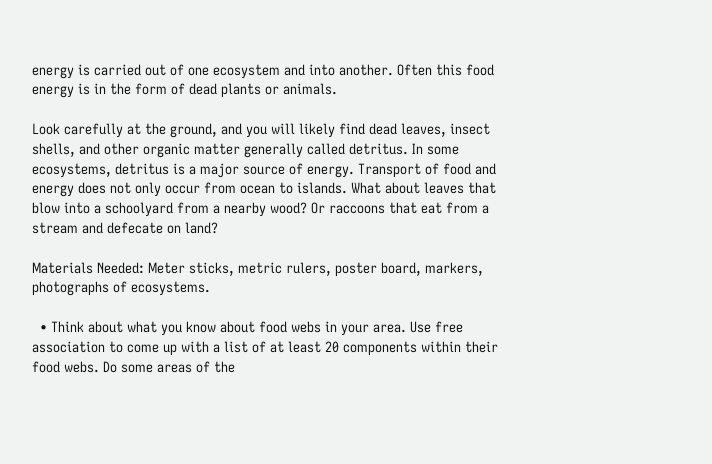energy is carried out of one ecosystem and into another. Often this food energy is in the form of dead plants or animals.

Look carefully at the ground, and you will likely find dead leaves, insect shells, and other organic matter generally called detritus. In some ecosystems, detritus is a major source of energy. Transport of food and energy does not only occur from ocean to islands. What about leaves that blow into a schoolyard from a nearby wood? Or raccoons that eat from a stream and defecate on land?

Materials Needed: Meter sticks, metric rulers, poster board, markers, photographs of ecosystems.

  • Think about what you know about food webs in your area. Use free association to come up with a list of at least 20 components within their food webs. Do some areas of the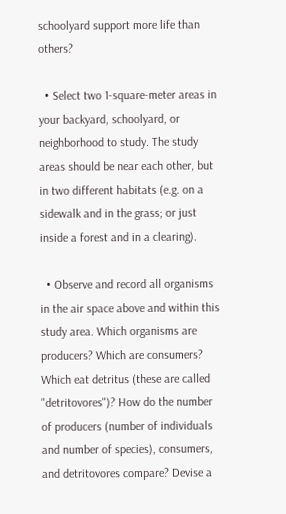schoolyard support more life than others?

  • Select two 1-square-meter areas in your backyard, schoolyard, or neighborhood to study. The study areas should be near each other, but in two different habitats (e.g. on a sidewalk and in the grass; or just inside a forest and in a clearing).

  • Observe and record all organisms in the air space above and within this study area. Which organisms are producers? Which are consumers? Which eat detritus (these are called "detritovores")? How do the number of producers (number of individuals and number of species), consumers, and detritovores compare? Devise a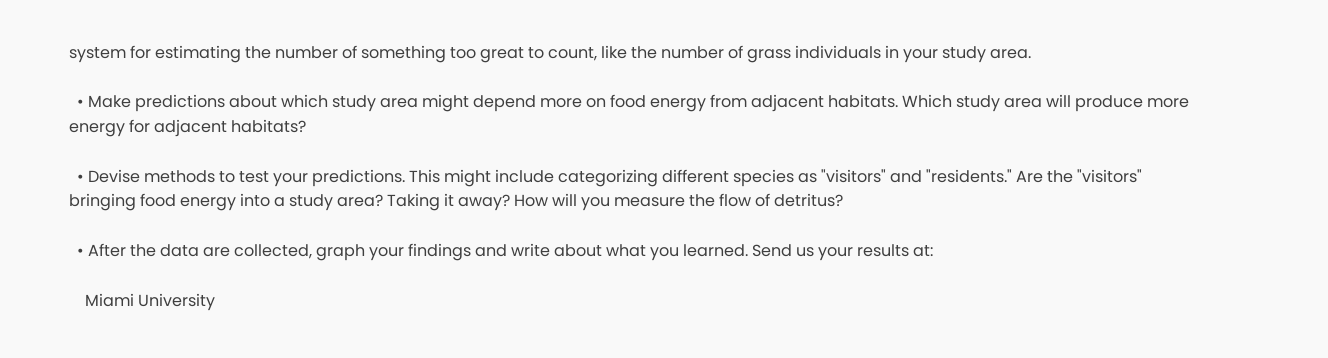system for estimating the number of something too great to count, like the number of grass individuals in your study area.

  • Make predictions about which study area might depend more on food energy from adjacent habitats. Which study area will produce more energy for adjacent habitats?

  • Devise methods to test your predictions. This might include categorizing different species as "visitors" and "residents." Are the "visitors" bringing food energy into a study area? Taking it away? How will you measure the flow of detritus?

  • After the data are collected, graph your findings and write about what you learned. Send us your results at:

    Miami University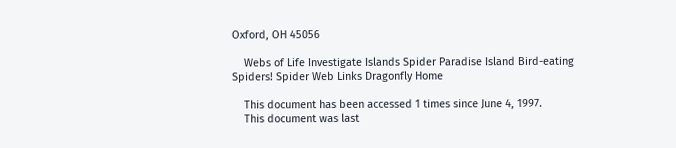Oxford, OH 45056

    Webs of Life Investigate Islands Spider Paradise Island Bird-eating Spiders! Spider Web Links Dragonfly Home

    This document has been accessed 1 times since June 4, 1997.
    This document was last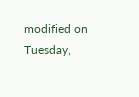modified on Tuesday,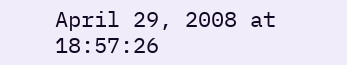April 29, 2008 at 18:57:26